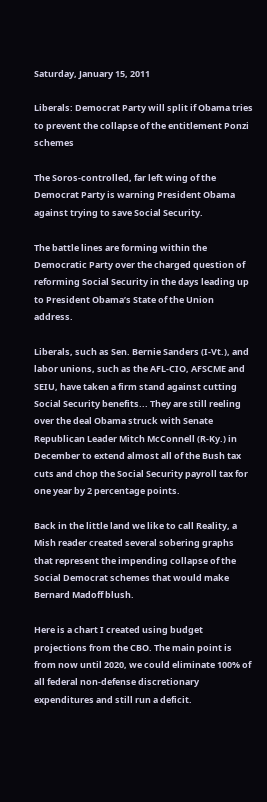Saturday, January 15, 2011

Liberals: Democrat Party will split if Obama tries to prevent the collapse of the entitlement Ponzi schemes

The Soros-controlled, far left wing of the Democrat Party is warning President Obama against trying to save Social Security.

The battle lines are forming within the Democratic Party over the charged question of reforming Social Security in the days leading up to President Obama’s State of the Union address.

Liberals, such as Sen. Bernie Sanders (I-Vt.), and labor unions, such as the AFL-CIO, AFSCME and SEIU, have taken a firm stand against cutting Social Security benefits... They are still reeling over the deal Obama struck with Senate Republican Leader Mitch McConnell (R-Ky.) in December to extend almost all of the Bush tax cuts and chop the Social Security payroll tax for one year by 2 percentage points.

Back in the little land we like to call Reality, a Mish reader created several sobering graphs that represent the impending collapse of the Social Democrat schemes that would make Bernard Madoff blush.

Here is a chart I created using budget projections from the CBO. The main point is from now until 2020, we could eliminate 100% of all federal non-defense discretionary expenditures and still run a deficit.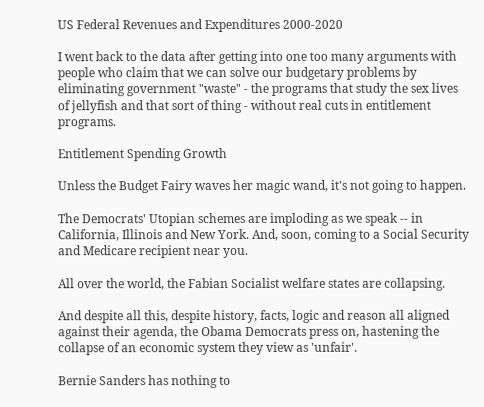US Federal Revenues and Expenditures 2000-2020

I went back to the data after getting into one too many arguments with people who claim that we can solve our budgetary problems by eliminating government "waste" - the programs that study the sex lives of jellyfish and that sort of thing - without real cuts in entitlement programs.

Entitlement Spending Growth

Unless the Budget Fairy waves her magic wand, it's not going to happen.

The Democrats' Utopian schemes are imploding as we speak -- in California, Illinois and New York. And, soon, coming to a Social Security and Medicare recipient near you.

All over the world, the Fabian Socialist welfare states are collapsing.

And despite all this, despite history, facts, logic and reason all aligned against their agenda, the Obama Democrats press on, hastening the collapse of an economic system they view as 'unfair'.

Bernie Sanders has nothing to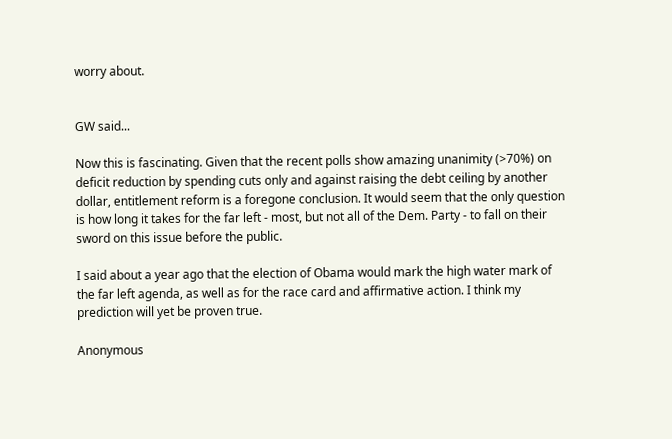worry about.


GW said...

Now this is fascinating. Given that the recent polls show amazing unanimity (>70%) on deficit reduction by spending cuts only and against raising the debt ceiling by another dollar, entitlement reform is a foregone conclusion. It would seem that the only question is how long it takes for the far left - most, but not all of the Dem. Party - to fall on their sword on this issue before the public.

I said about a year ago that the election of Obama would mark the high water mark of the far left agenda, as well as for the race card and affirmative action. I think my prediction will yet be proven true.

Anonymous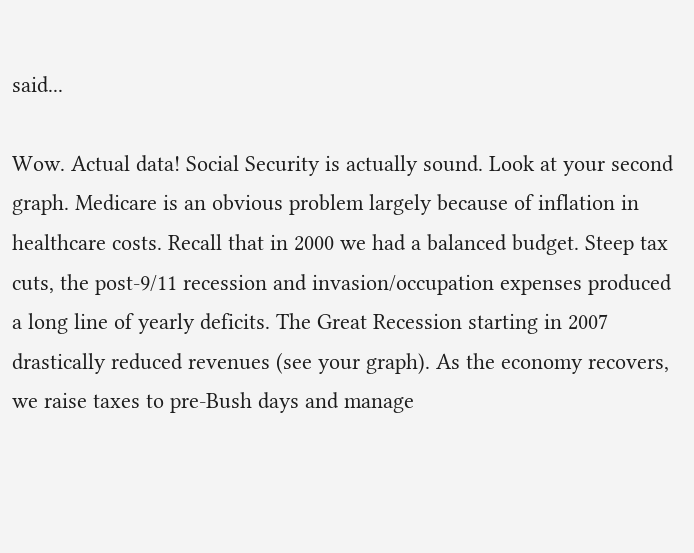said...

Wow. Actual data! Social Security is actually sound. Look at your second graph. Medicare is an obvious problem largely because of inflation in healthcare costs. Recall that in 2000 we had a balanced budget. Steep tax cuts, the post-9/11 recession and invasion/occupation expenses produced a long line of yearly deficits. The Great Recession starting in 2007 drastically reduced revenues (see your graph). As the economy recovers, we raise taxes to pre-Bush days and manage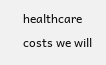healthcare costs we will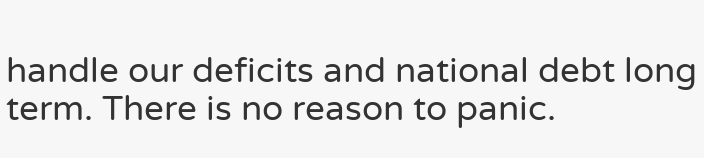handle our deficits and national debt long term. There is no reason to panic.